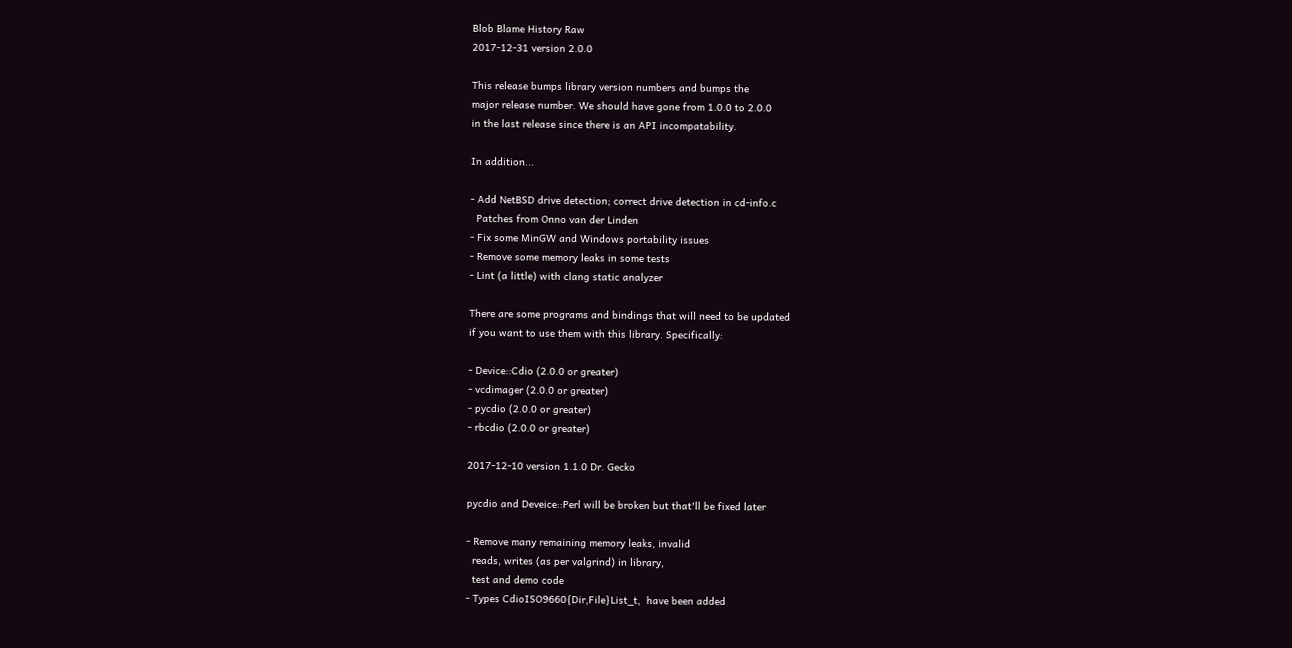Blob Blame History Raw
2017-12-31 version 2.0.0

This release bumps library version numbers and bumps the
major release number. We should have gone from 1.0.0 to 2.0.0
in the last release since there is an API incompatability.

In addition...

- Add NetBSD drive detection; correct drive detection in cd-info.c
  Patches from Onno van der Linden
- Fix some MinGW and Windows portability issues
- Remove some memory leaks in some tests
- Lint (a little) with clang static analyzer

There are some programs and bindings that will need to be updated
if you want to use them with this library. Specifically:

- Device::Cdio (2.0.0 or greater)
- vcdimager (2.0.0 or greater)
- pycdio (2.0.0 or greater)
- rbcdio (2.0.0 or greater)

2017-12-10 version 1.1.0 Dr. Gecko

pycdio and Deveice::Perl will be broken but that'll be fixed later

- Remove many remaining memory leaks, invalid
  reads, writes (as per valgrind) in library,
  test and demo code
- Types CdioISO9660{Dir,File}List_t,  have been added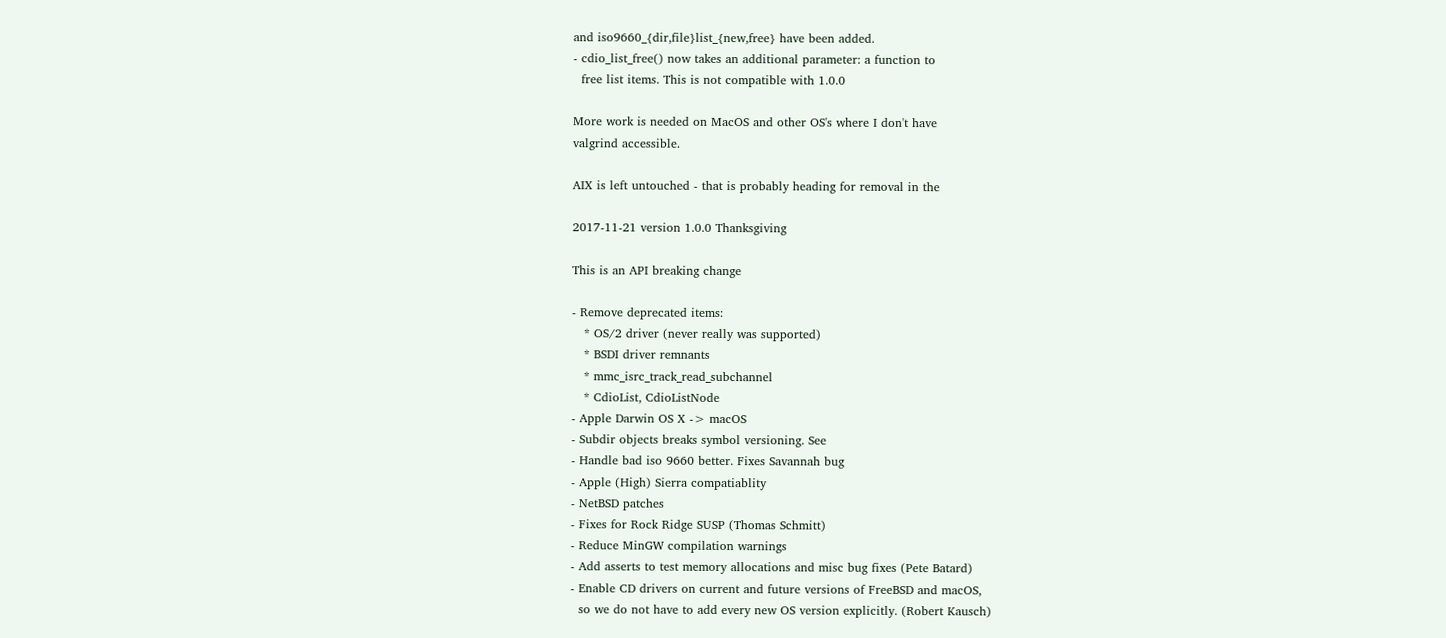and iso9660_{dir,file}list_{new,free} have been added.
- cdio_list_free() now takes an additional parameter: a function to
  free list items. This is not compatible with 1.0.0

More work is needed on MacOS and other OS's where I don't have
valgrind accessible.

AIX is left untouched - that is probably heading for removal in the

2017-11-21 version 1.0.0 Thanksgiving

This is an API breaking change

- Remove deprecated items:
   * OS/2 driver (never really was supported)
   * BSDI driver remnants
   * mmc_isrc_track_read_subchannel
   * CdioList, CdioListNode
- Apple Darwin OS X -> macOS
- Subdir objects breaks symbol versioning. See
- Handle bad iso 9660 better. Fixes Savannah bug
- Apple (High) Sierra compatiablity
- NetBSD patches
- Fixes for Rock Ridge SUSP (Thomas Schmitt)
- Reduce MinGW compilation warnings
- Add asserts to test memory allocations and misc bug fixes (Pete Batard)
- Enable CD drivers on current and future versions of FreeBSD and macOS,
  so we do not have to add every new OS version explicitly. (Robert Kausch)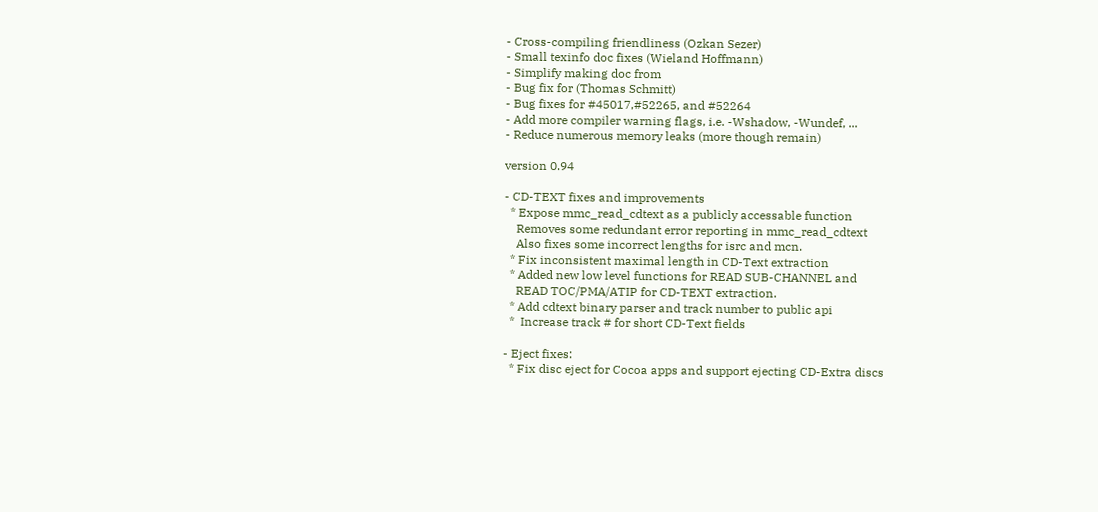- Cross-compiling friendliness (Ozkan Sezer)
- Small texinfo doc fixes (Wieland Hoffmann)
- Simplify making doc from
- Bug fix for (Thomas Schmitt)
- Bug fixes for #45017,#52265, and #52264
- Add more compiler warning flags, i.e. -Wshadow, -Wundef, ...
- Reduce numerous memory leaks (more though remain)

version 0.94

- CD-TEXT fixes and improvements
  * Expose mmc_read_cdtext as a publicly accessable function
    Removes some redundant error reporting in mmc_read_cdtext
    Also fixes some incorrect lengths for isrc and mcn.
  * Fix inconsistent maximal length in CD-Text extraction
  * Added new low level functions for READ SUB-CHANNEL and
    READ TOC/PMA/ATIP for CD-TEXT extraction.
  * Add cdtext binary parser and track number to public api
  *  Increase track # for short CD-Text fields

- Eject fixes:
  * Fix disc eject for Cocoa apps and support ejecting CD-Extra discs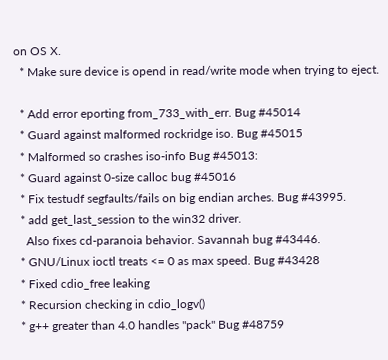on OS X.
  * Make sure device is opend in read/write mode when trying to eject.

  * Add error eporting from_733_with_err. Bug #45014
  * Guard against malformed rockridge iso. Bug #45015
  * Malformed so crashes iso-info Bug #45013:
  * Guard against 0-size calloc bug #45016
  * Fix testudf segfaults/fails on big endian arches. Bug #43995.
  * add get_last_session to the win32 driver.
    Also fixes cd-paranoia behavior. Savannah bug #43446.
  * GNU/Linux ioctl treats <= 0 as max speed. Bug #43428
  * Fixed cdio_free leaking
  * Recursion checking in cdio_logv()
  * g++ greater than 4.0 handles "pack" Bug #48759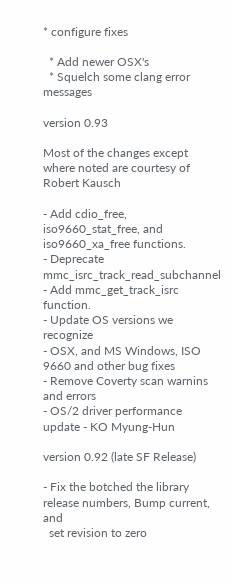* configure fixes

  * Add newer OSX's
  * Squelch some clang error messages

version 0.93

Most of the changes except where noted are courtesy of Robert Kausch

- Add cdio_free, iso9660_stat_free, and iso9660_xa_free functions.
- Deprecate mmc_isrc_track_read_subchannel
- Add mmc_get_track_isrc function.
- Update OS versions we recognize
- OSX, and MS Windows, ISO 9660 and other bug fixes
- Remove Coverty scan warnins and errors
- OS/2 driver performance update - KO Myung-Hun

version 0.92 (late SF Release)

- Fix the botched the library release numbers, Bump current, and
  set revision to zero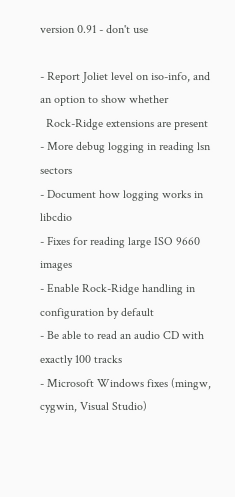version 0.91 - don't use

- Report Joliet level on iso-info, and an option to show whether
  Rock-Ridge extensions are present
- More debug logging in reading lsn sectors
- Document how logging works in libcdio
- Fixes for reading large ISO 9660 images
- Enable Rock-Ridge handling in configuration by default
- Be able to read an audio CD with exactly 100 tracks
- Microsoft Windows fixes (mingw, cygwin, Visual Studio)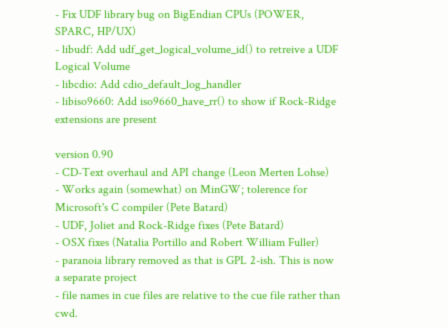- Fix UDF library bug on BigEndian CPUs (POWER, SPARC, HP/UX)
- libudf: Add udf_get_logical_volume_id() to retreive a UDF Logical Volume
- libcdio: Add cdio_default_log_handler
- libiso9660: Add iso9660_have_rr() to show if Rock-Ridge extensions are present

version 0.90
- CD-Text overhaul and API change (Leon Merten Lohse)
- Works again (somewhat) on MinGW; tolerence for Microsoft's C compiler (Pete Batard)
- UDF, Joliet and Rock-Ridge fixes (Pete Batard)
- OSX fixes (Natalia Portillo and Robert William Fuller)
- paranoia library removed as that is GPL 2-ish. This is now a separate project
- file names in cue files are relative to the cue file rather than cwd.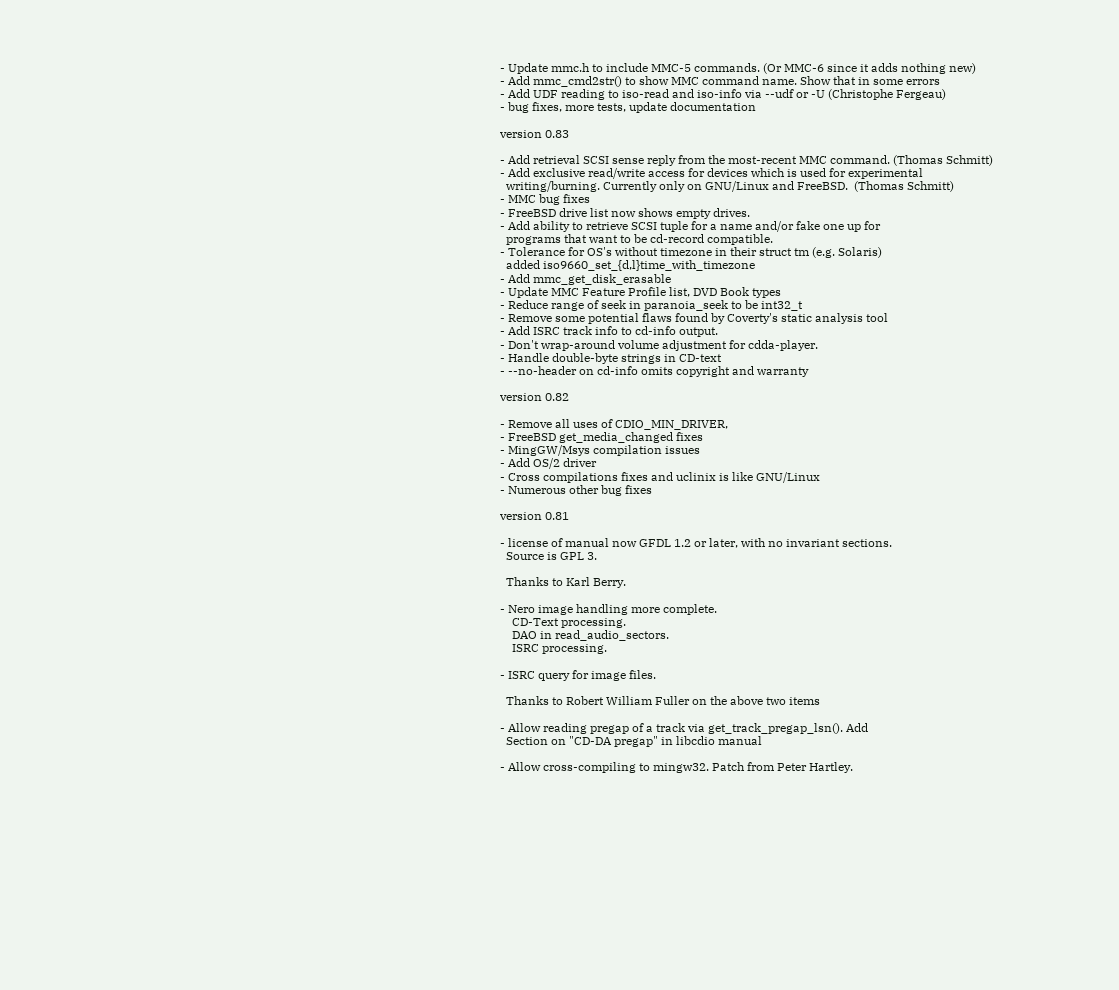- Update mmc.h to include MMC-5 commands. (Or MMC-6 since it adds nothing new)
- Add mmc_cmd2str() to show MMC command name. Show that in some errors
- Add UDF reading to iso-read and iso-info via --udf or -U (Christophe Fergeau)
- bug fixes, more tests, update documentation

version 0.83

- Add retrieval SCSI sense reply from the most-recent MMC command. (Thomas Schmitt)
- Add exclusive read/write access for devices which is used for experimental
  writing/burning. Currently only on GNU/Linux and FreeBSD.  (Thomas Schmitt)
- MMC bug fixes
- FreeBSD drive list now shows empty drives.
- Add ability to retrieve SCSI tuple for a name and/or fake one up for
  programs that want to be cd-record compatible.
- Tolerance for OS's without timezone in their struct tm (e.g. Solaris)
  added iso9660_set_{d,l}time_with_timezone
- Add mmc_get_disk_erasable
- Update MMC Feature Profile list, DVD Book types
- Reduce range of seek in paranoia_seek to be int32_t
- Remove some potential flaws found by Coverty's static analysis tool
- Add ISRC track info to cd-info output.
- Don't wrap-around volume adjustment for cdda-player.
- Handle double-byte strings in CD-text
- --no-header on cd-info omits copyright and warranty

version 0.82

- Remove all uses of CDIO_MIN_DRIVER,
- FreeBSD get_media_changed fixes
- MingGW/Msys compilation issues
- Add OS/2 driver
- Cross compilations fixes and uclinix is like GNU/Linux
- Numerous other bug fixes

version 0.81

- license of manual now GFDL 1.2 or later, with no invariant sections.
  Source is GPL 3.

  Thanks to Karl Berry.

- Nero image handling more complete.
    CD-Text processing.
    DAO in read_audio_sectors.
    ISRC processing.

- ISRC query for image files.

  Thanks to Robert William Fuller on the above two items

- Allow reading pregap of a track via get_track_pregap_lsn(). Add
  Section on "CD-DA pregap" in libcdio manual

- Allow cross-compiling to mingw32. Patch from Peter Hartley.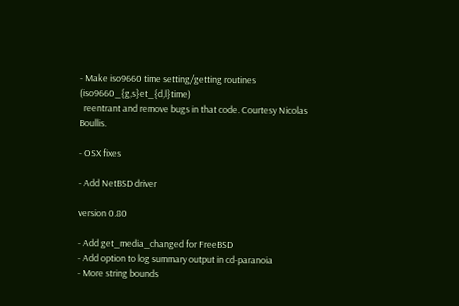- Make iso9660 time setting/getting routines (iso9660_{g,s}et_{d,l}time)
  reentrant and remove bugs in that code. Courtesy Nicolas Boullis.

- OSX fixes

- Add NetBSD driver

version 0.80

- Add get_media_changed for FreeBSD
- Add option to log summary output in cd-paranoia
- More string bounds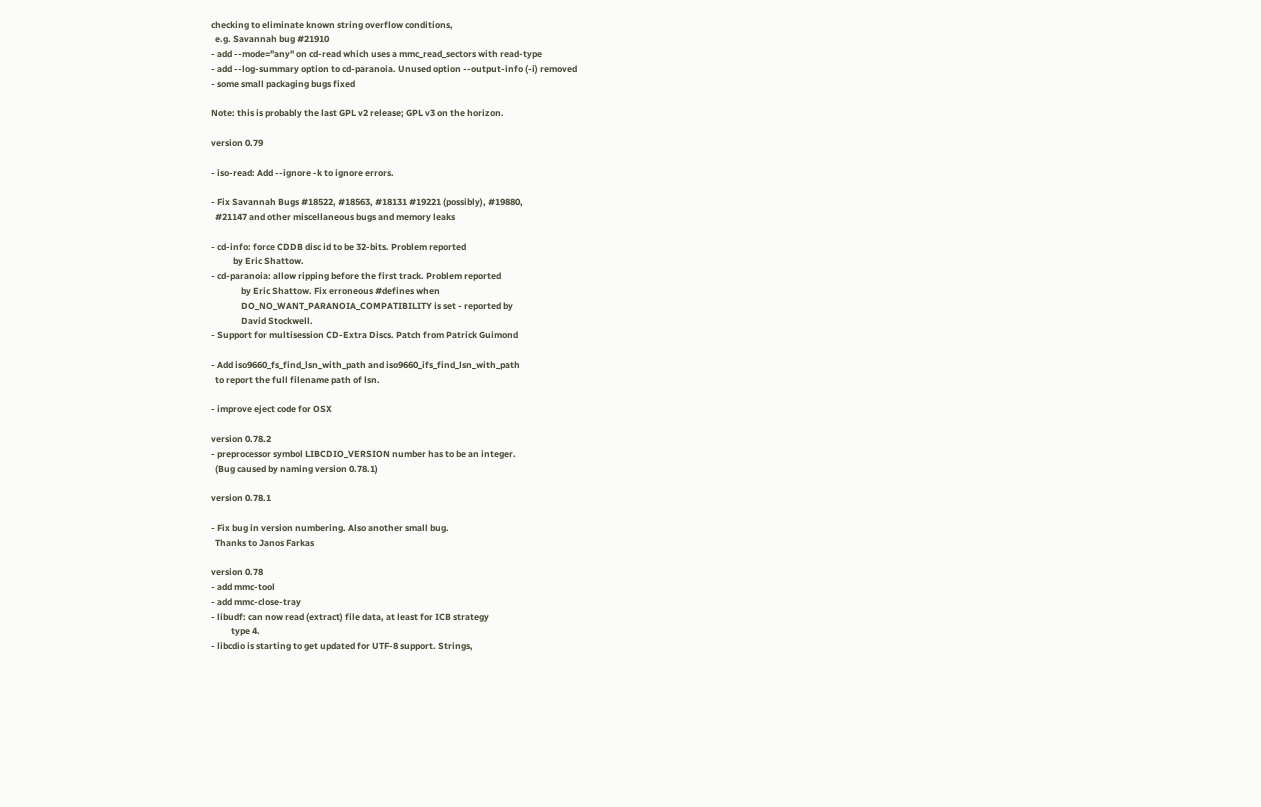checking to eliminate known string overflow conditions,
  e.g. Savannah bug #21910
- add --mode="any" on cd-read which uses a mmc_read_sectors with read-type
- add --log-summary option to cd-paranoia. Unused option --output-info (-i) removed
- some small packaging bugs fixed

Note: this is probably the last GPL v2 release; GPL v3 on the horizon.

version 0.79

- iso-read: Add --ignore -k to ignore errors.

- Fix Savannah Bugs #18522, #18563, #18131 #19221 (possibly), #19880,
  #21147 and other miscellaneous bugs and memory leaks

- cd-info: force CDDB disc id to be 32-bits. Problem reported
           by Eric Shattow.
- cd-paranoia: allow ripping before the first track. Problem reported
               by Eric Shattow. Fix erroneous #defines when
               DO_NO_WANT_PARANOIA_COMPATIBILITY is set - reported by
               David Stockwell.
- Support for multisession CD-Extra Discs. Patch from Patrick Guimond

- Add iso9660_fs_find_lsn_with_path and iso9660_ifs_find_lsn_with_path
  to report the full filename path of lsn.

- improve eject code for OSX

version 0.78.2
- preprocessor symbol LIBCDIO_VERSION number has to be an integer.
  (Bug caused by naming version 0.78.1)

version 0.78.1

- Fix bug in version numbering. Also another small bug.
  Thanks to Janos Farkas

version 0.78
- add mmc-tool
- add mmc-close-tray
- libudf: can now read (extract) file data, at least for ICB strategy
          type 4.
- libcdio is starting to get updated for UTF-8 support. Strings,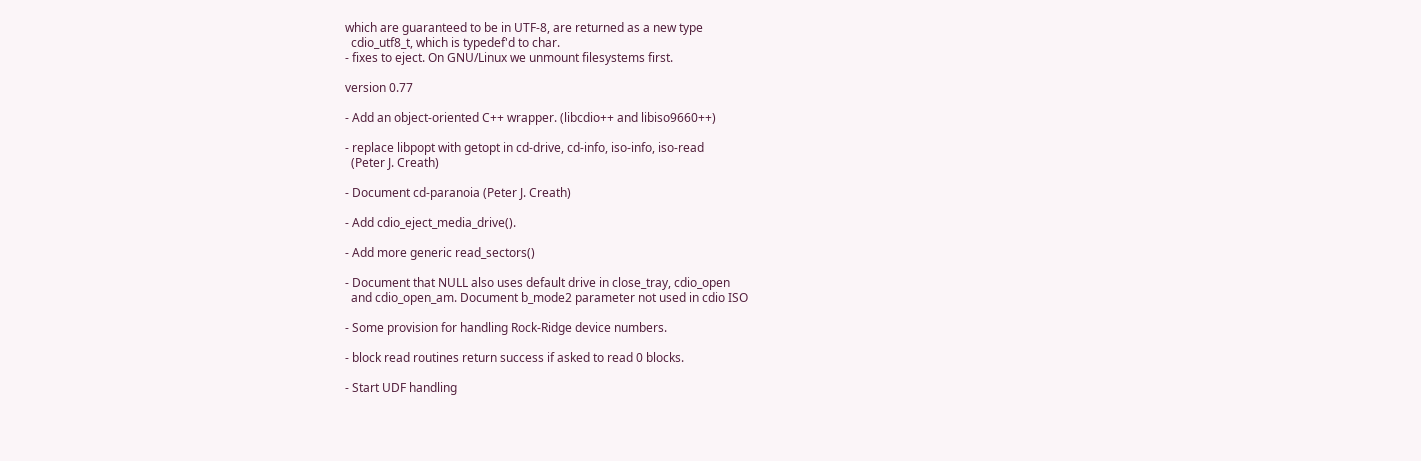which are guaranteed to be in UTF-8, are returned as a new type
  cdio_utf8_t, which is typedef'd to char.
- fixes to eject. On GNU/Linux we unmount filesystems first.

version 0.77

- Add an object-oriented C++ wrapper. (libcdio++ and libiso9660++)

- replace libpopt with getopt in cd-drive, cd-info, iso-info, iso-read
  (Peter J. Creath)

- Document cd-paranoia (Peter J. Creath)

- Add cdio_eject_media_drive().

- Add more generic read_sectors()

- Document that NULL also uses default drive in close_tray, cdio_open
  and cdio_open_am. Document b_mode2 parameter not used in cdio ISO

- Some provision for handling Rock-Ridge device numbers.

- block read routines return success if asked to read 0 blocks.

- Start UDF handling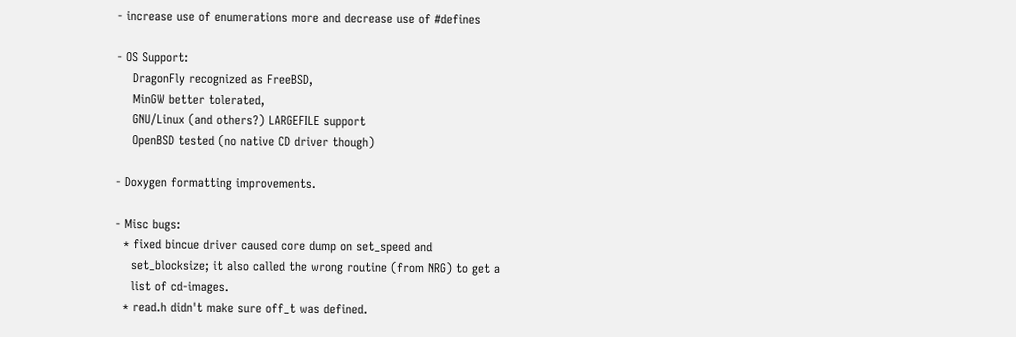- increase use of enumerations more and decrease use of #defines

- OS Support:
    DragonFly recognized as FreeBSD,
    MinGW better tolerated,
    GNU/Linux (and others?) LARGEFILE support
    OpenBSD tested (no native CD driver though)

- Doxygen formatting improvements.

- Misc bugs:
  * fixed bincue driver caused core dump on set_speed and
    set_blocksize; it also called the wrong routine (from NRG) to get a
    list of cd-images.
  * read.h didn't make sure off_t was defined.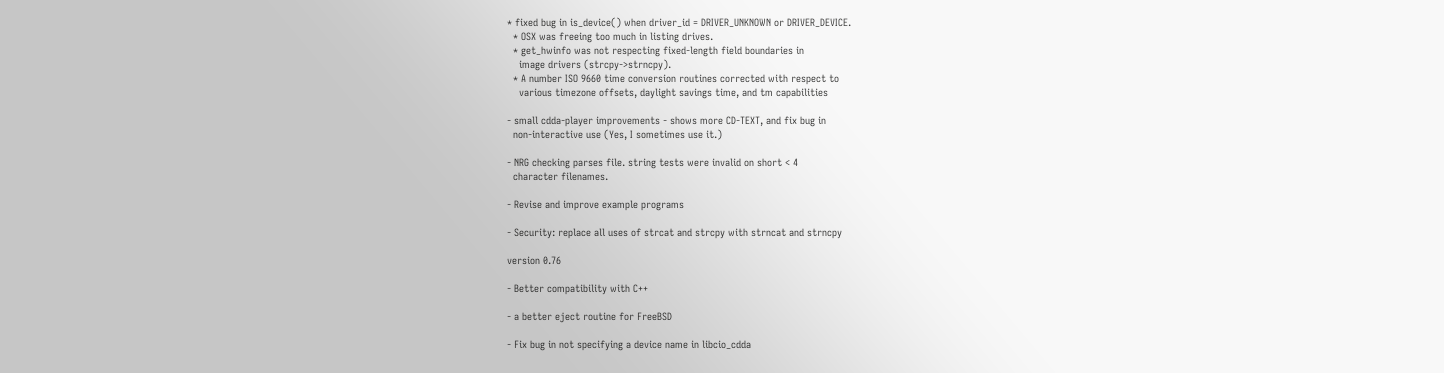* fixed bug in is_device() when driver_id = DRIVER_UNKNOWN or DRIVER_DEVICE.
  * OSX was freeing too much in listing drives.
  * get_hwinfo was not respecting fixed-length field boundaries in
    image drivers (strcpy->strncpy).
  * A number ISO 9660 time conversion routines corrected with respect to
    various timezone offsets, daylight savings time, and tm capabilities

- small cdda-player improvements - shows more CD-TEXT, and fix bug in
  non-interactive use (Yes, I sometimes use it.)

- NRG checking parses file. string tests were invalid on short < 4
  character filenames.

- Revise and improve example programs

- Security: replace all uses of strcat and strcpy with strncat and strncpy

version 0.76

- Better compatibility with C++

- a better eject routine for FreeBSD

- Fix bug in not specifying a device name in libcio_cdda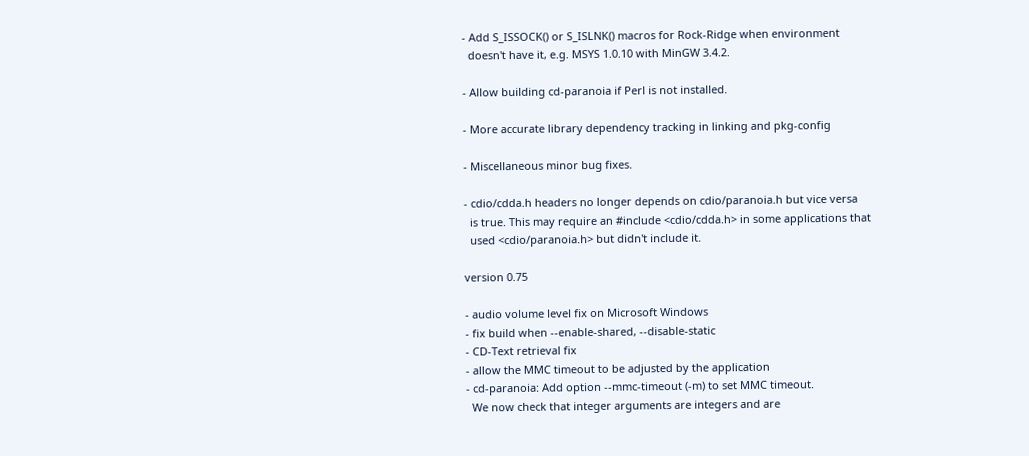- Add S_ISSOCK() or S_ISLNK() macros for Rock-Ridge when environment
  doesn't have it, e.g. MSYS 1.0.10 with MinGW 3.4.2.

- Allow building cd-paranoia if Perl is not installed.

- More accurate library dependency tracking in linking and pkg-config

- Miscellaneous minor bug fixes.

- cdio/cdda.h headers no longer depends on cdio/paranoia.h but vice versa
  is true. This may require an #include <cdio/cdda.h> in some applications that
  used <cdio/paranoia.h> but didn't include it.

version 0.75

- audio volume level fix on Microsoft Windows
- fix build when --enable-shared, --disable-static
- CD-Text retrieval fix
- allow the MMC timeout to be adjusted by the application
- cd-paranoia: Add option --mmc-timeout (-m) to set MMC timeout.
  We now check that integer arguments are integers and are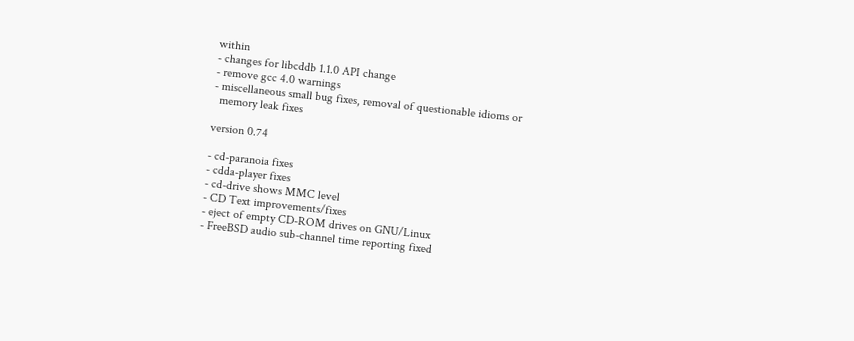within
- changes for libcddb 1.1.0 API change
- remove gcc 4.0 warnings
- miscellaneous small bug fixes, removal of questionable idioms or
  memory leak fixes

version 0.74

- cd-paranoia fixes
- cdda-player fixes
- cd-drive shows MMC level
- CD Text improvements/fixes
- eject of empty CD-ROM drives on GNU/Linux
- FreeBSD audio sub-channel time reporting fixed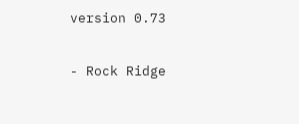version 0.73

- Rock Ridge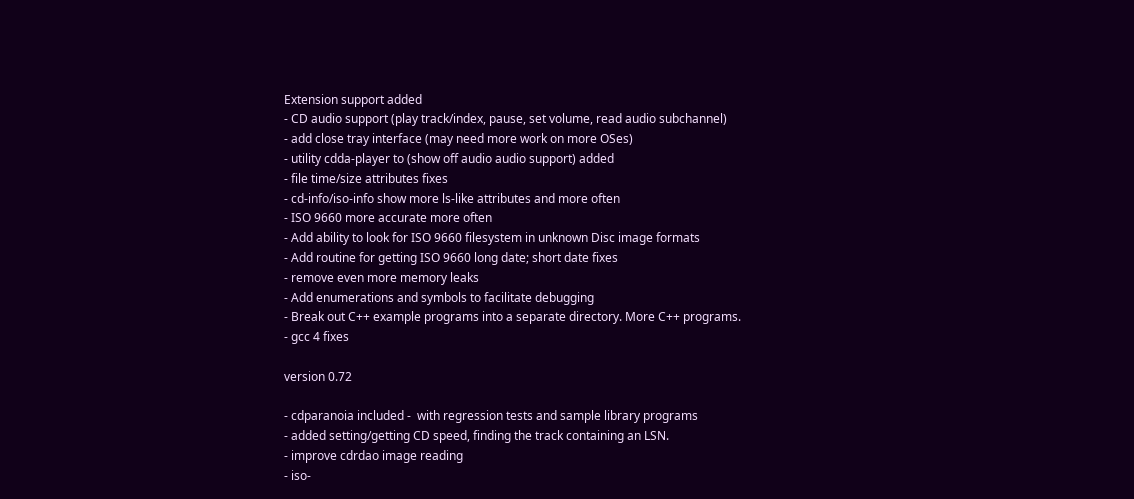Extension support added
- CD audio support (play track/index, pause, set volume, read audio subchannel)
- add close tray interface (may need more work on more OSes)
- utility cdda-player to (show off audio audio support) added
- file time/size attributes fixes
- cd-info/iso-info show more ls-like attributes and more often
- ISO 9660 more accurate more often
- Add ability to look for ISO 9660 filesystem in unknown Disc image formats
- Add routine for getting ISO 9660 long date; short date fixes
- remove even more memory leaks
- Add enumerations and symbols to facilitate debugging
- Break out C++ example programs into a separate directory. More C++ programs.
- gcc 4 fixes

version 0.72

- cdparanoia included -  with regression tests and sample library programs
- added setting/getting CD speed, finding the track containing an LSN.
- improve cdrdao image reading
- iso-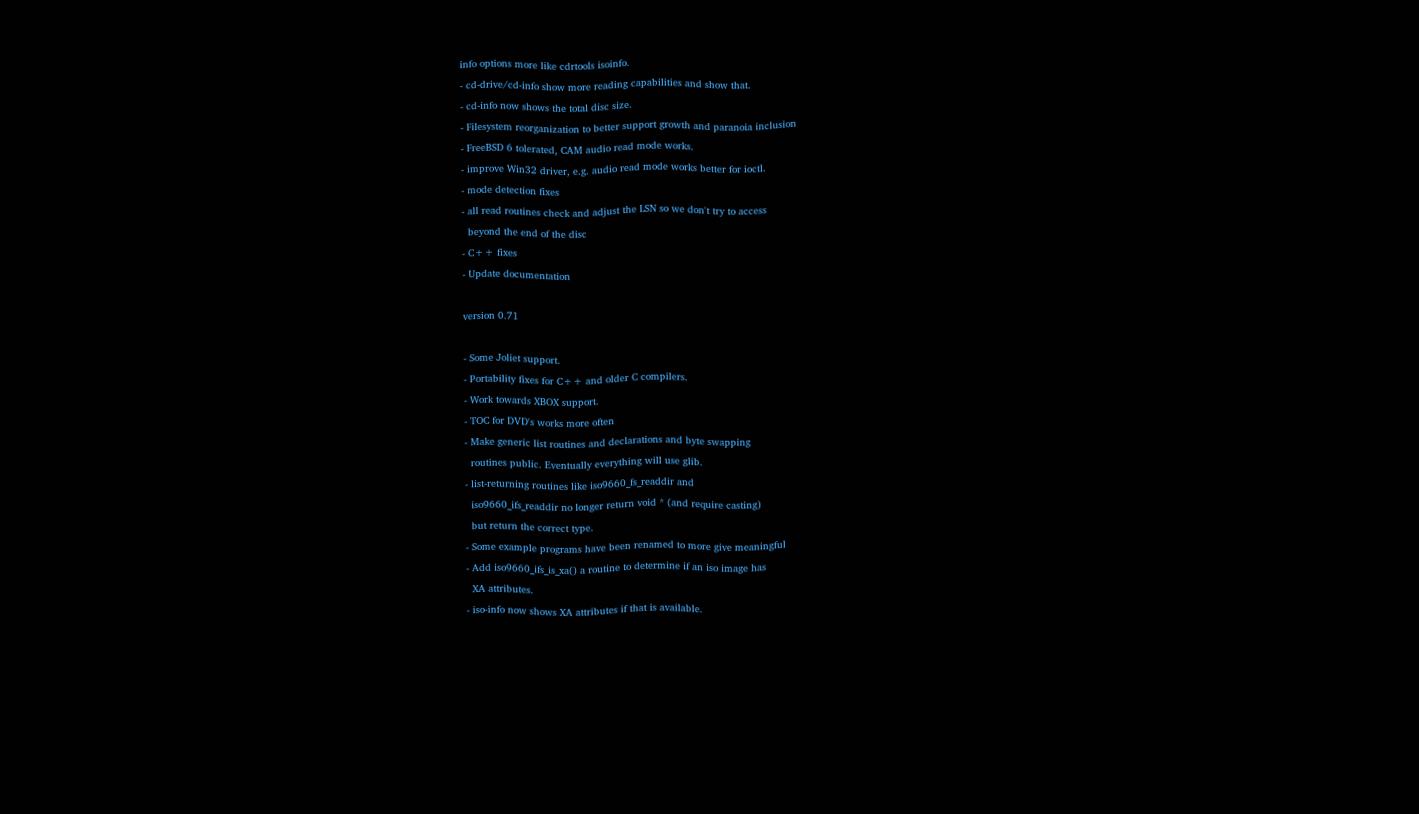info options more like cdrtools isoinfo.
- cd-drive/cd-info show more reading capabilities and show that.
- cd-info now shows the total disc size.
- Filesystem reorganization to better support growth and paranoia inclusion
- FreeBSD 6 tolerated, CAM audio read mode works.
- improve Win32 driver, e.g. audio read mode works better for ioctl.
- mode detection fixes
- all read routines check and adjust the LSN so we don't try to access
  beyond the end of the disc
- C++ fixes
- Update documentation

version 0.71

- Some Joliet support.
- Portability fixes for C++ and older C compilers.
- Work towards XBOX support.
- TOC for DVD's works more often
- Make generic list routines and declarations and byte swapping
  routines public. Eventually everything will use glib.
- list-returning routines like iso9660_fs_readdir and
  iso9660_ifs_readdir no longer return void * (and require casting)
  but return the correct type.
- Some example programs have been renamed to more give meaningful
- Add iso9660_ifs_is_xa() a routine to determine if an iso image has
  XA attributes.
- iso-info now shows XA attributes if that is available.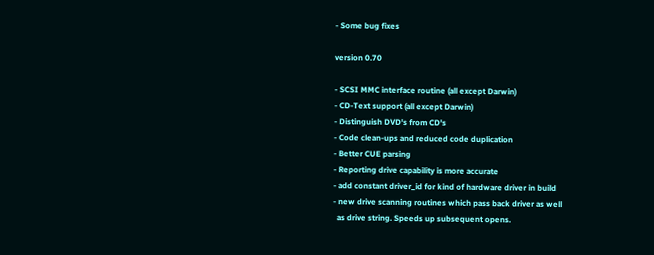- Some bug fixes

version 0.70

- SCSI MMC interface routine (all except Darwin)
- CD-Text support (all except Darwin)
- Distinguish DVD's from CD's
- Code clean-ups and reduced code duplication
- Better CUE parsing
- Reporting drive capability is more accurate
- add constant driver_id for kind of hardware driver in build
- new drive scanning routines which pass back driver as well
  as drive string. Speeds up subsequent opens.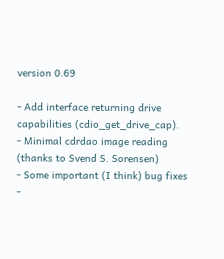version 0.69

- Add interface returning drive capabilities (cdio_get_drive_cap).
- Minimal cdrdao image reading (thanks to Svend S. Sorensen)
- Some important (I think) bug fixes
-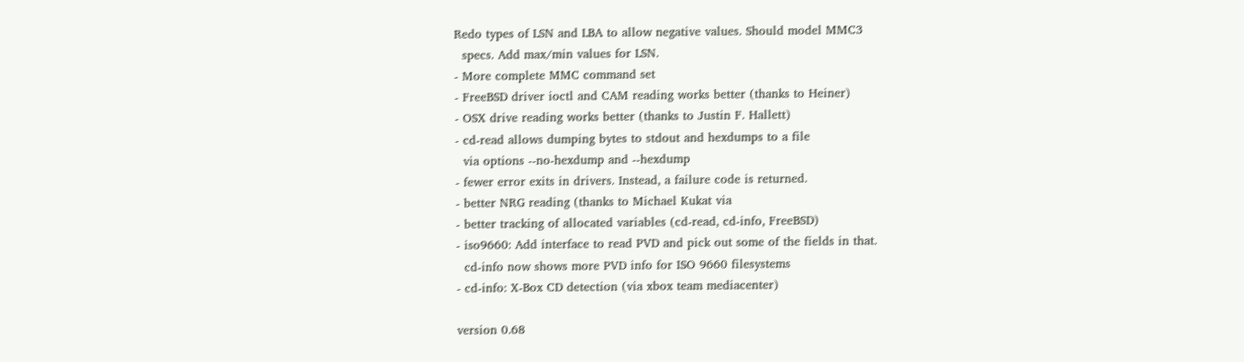Redo types of LSN and LBA to allow negative values. Should model MMC3
  specs. Add max/min values for LSN.
- More complete MMC command set
- FreeBSD driver ioctl and CAM reading works better (thanks to Heiner)
- OSX drive reading works better (thanks to Justin F. Hallett)
- cd-read allows dumping bytes to stdout and hexdumps to a file
  via options --no-hexdump and --hexdump
- fewer error exits in drivers. Instead, a failure code is returned.
- better NRG reading (thanks to Michael Kukat via
- better tracking of allocated variables (cd-read, cd-info, FreeBSD)
- iso9660: Add interface to read PVD and pick out some of the fields in that.
  cd-info now shows more PVD info for ISO 9660 filesystems
- cd-info: X-Box CD detection (via xbox team mediacenter)

version 0.68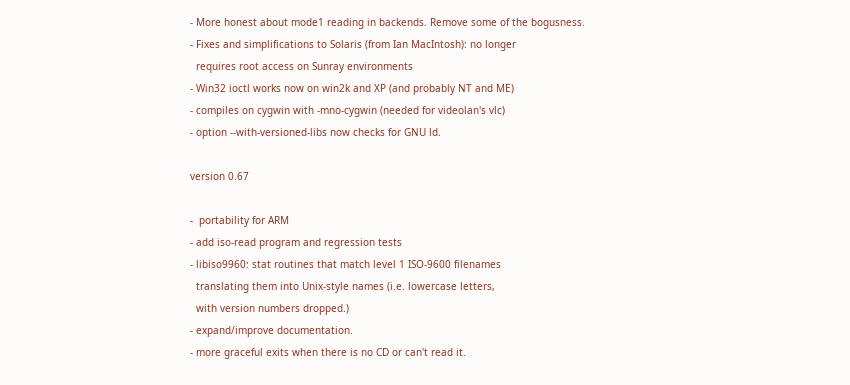- More honest about mode1 reading in backends. Remove some of the bogusness.
- Fixes and simplifications to Solaris (from Ian MacIntosh): no longer
  requires root access on Sunray environments
- Win32 ioctl works now on win2k and XP (and probably NT and ME)
- compiles on cygwin with -mno-cygwin (needed for videolan's vlc)
- option --with-versioned-libs now checks for GNU ld.

version 0.67

-  portability for ARM
- add iso-read program and regression tests
- libiso9960: stat routines that match level 1 ISO-9600 filenames
  translating them into Unix-style names (i.e. lowercase letters,
  with version numbers dropped.)
- expand/improve documentation.
- more graceful exits when there is no CD or can't read it.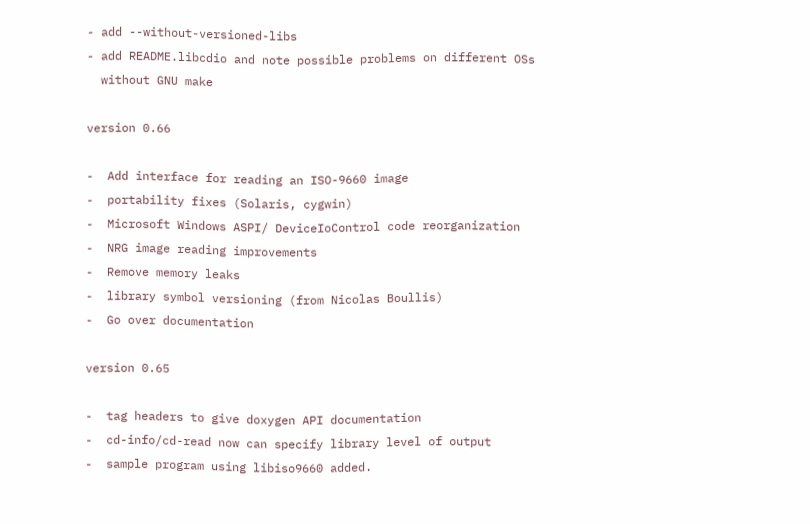- add --without-versioned-libs
- add README.libcdio and note possible problems on different OSs
  without GNU make

version 0.66

-  Add interface for reading an ISO-9660 image
-  portability fixes (Solaris, cygwin)
-  Microsoft Windows ASPI/ DeviceIoControl code reorganization
-  NRG image reading improvements
-  Remove memory leaks
-  library symbol versioning (from Nicolas Boullis)
-  Go over documentation

version 0.65

-  tag headers to give doxygen API documentation
-  cd-info/cd-read now can specify library level of output
-  sample program using libiso9660 added.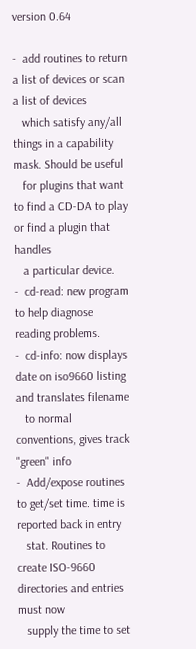version 0.64

-  add routines to return a list of devices or scan a list of devices
   which satisfy any/all things in a capability mask. Should be useful
   for plugins that want to find a CD-DA to play or find a plugin that handles
   a particular device.
-  cd-read: new program to help diagnose reading problems.
-  cd-info: now displays date on iso9660 listing and translates filename
   to normal conventions, gives track "green" info
-  Add/expose routines to get/set time. time is reported back in entry
   stat. Routines to create ISO-9660 directories and entries must now
   supply the time to set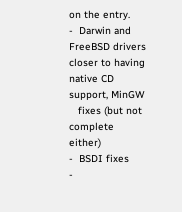on the entry.
-  Darwin and FreeBSD drivers closer to having native CD support, MinGW
   fixes (but not complete either)
-  BSDI fixes
-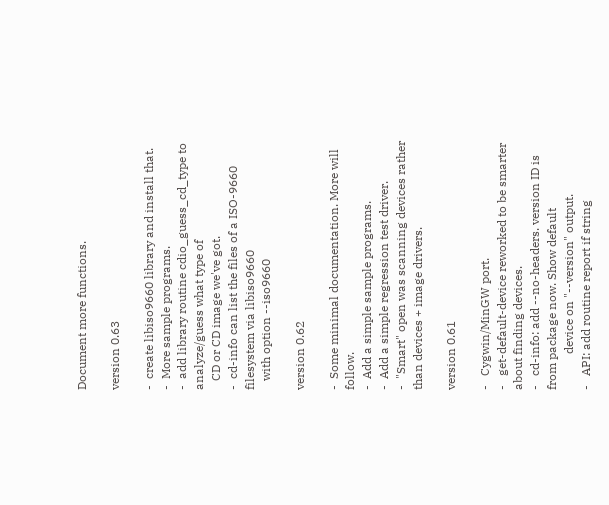Document more functions.

version 0.63

-  create libiso9660 library and install that.
-  More sample programs.
-  add library routine cdio_guess_cd_type to analyze/guess what type of
   CD or CD image we've got.
-  cd-info can list the files of a ISO-9660 filesystem via libiso9660
   with option --iso9660

version 0.62

-  Some minimal documentation. More will follow.
-  Add a simple sample programs.
-  Add a simple regression test driver.
-  "Smart" open was scanning devices rather than devices + image drivers.

version 0.61

-   Cygwin/MinGW port.
-   get-default-device reworked to be smarter about finding devices.
-   cd-info: add --no-headers. version ID is from package now. Show default
            device on "--version" output.
-   API: add routine report if string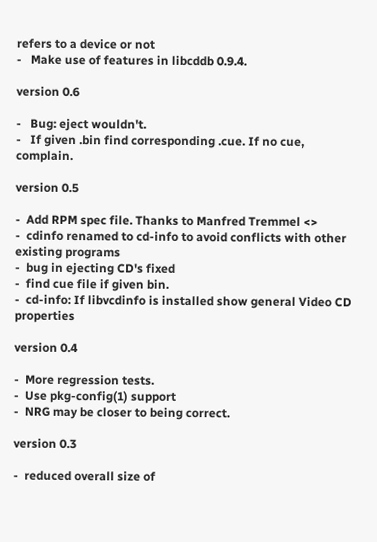refers to a device or not
-   Make use of features in libcddb 0.9.4.

version 0.6

-   Bug: eject wouldn't.
-   If given .bin find corresponding .cue. If no cue, complain.

version 0.5

-  Add RPM spec file. Thanks to Manfred Tremmel <>
-  cdinfo renamed to cd-info to avoid conflicts with other existing programs
-  bug in ejecting CD's fixed
-  find cue file if given bin.
-  cd-info: If libvcdinfo is installed show general Video CD properties

version 0.4

-  More regression tests.
-  Use pkg-config(1) support
-  NRG may be closer to being correct.

version 0.3

-  reduced overall size of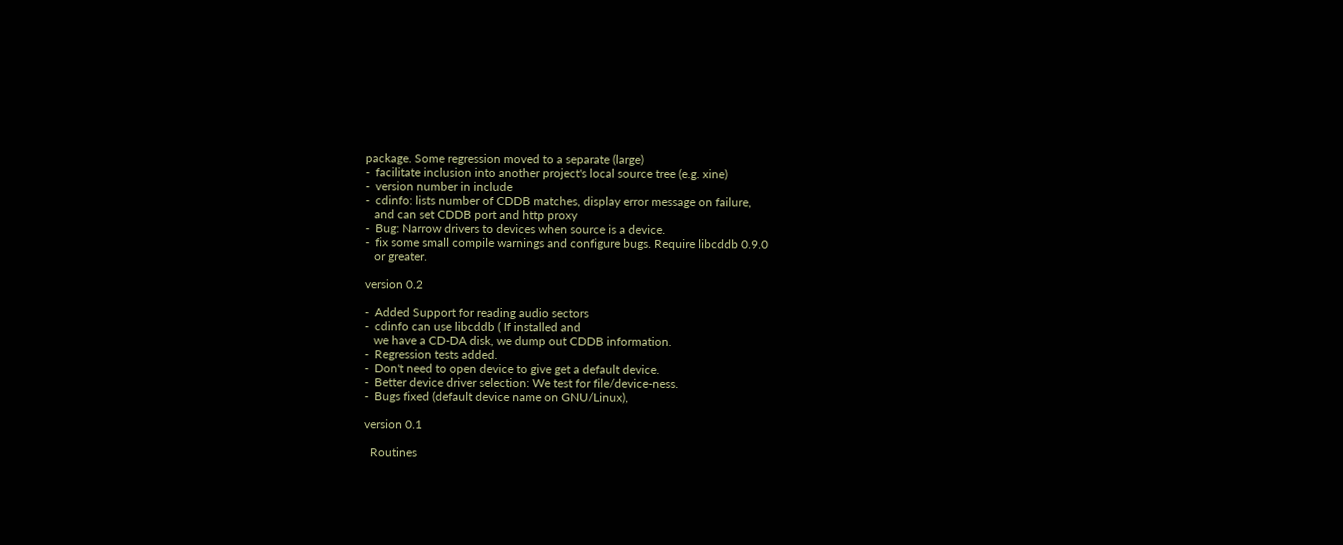package. Some regression moved to a separate (large)
-  facilitate inclusion into another project's local source tree (e.g. xine)
-  version number in include
-  cdinfo: lists number of CDDB matches, display error message on failure,
   and can set CDDB port and http proxy
-  Bug: Narrow drivers to devices when source is a device.
-  fix some small compile warnings and configure bugs. Require libcddb 0.9.0
   or greater.

version 0.2

-  Added Support for reading audio sectors
-  cdinfo can use libcddb ( If installed and
   we have a CD-DA disk, we dump out CDDB information.
-  Regression tests added.
-  Don't need to open device to give get a default device.
-  Better device driver selection: We test for file/device-ness.
-  Bugs fixed (default device name on GNU/Linux),

version 0.1

  Routines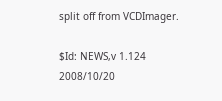split off from VCDImager.

$Id: NEWS,v 1.124 2008/10/20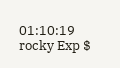01:10:19 rocky Exp $